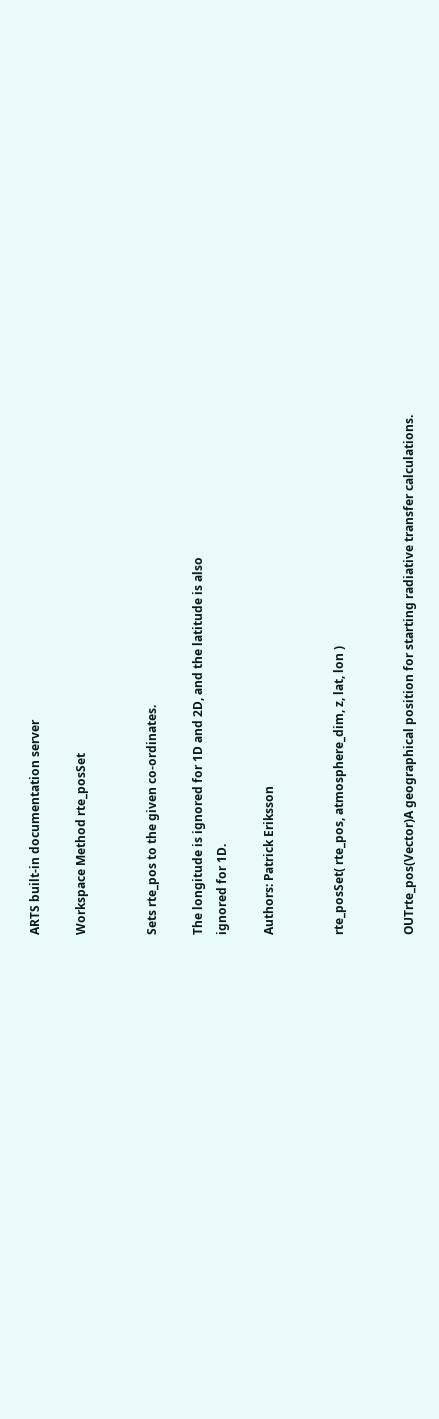ARTS built-in documentation server

Workspace Method rte_posSet


Sets rte_pos to the given co-ordinates.

The longitude is ignored for 1D and 2D, and the latitude is also
ignored for 1D.

Authors: Patrick Eriksson


rte_posSet( rte_pos, atmosphere_dim, z, lat, lon )


OUTrte_pos(Vector)A geographical position for starting radiative transfer calculations.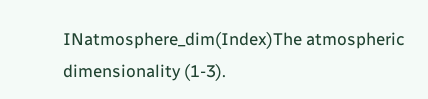INatmosphere_dim(Index)The atmospheric dimensionality (1-3).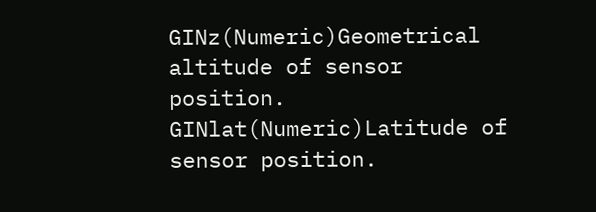GINz(Numeric)Geometrical altitude of sensor position.
GINlat(Numeric)Latitude of sensor position.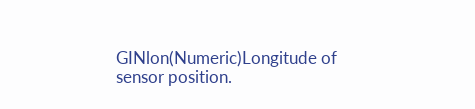GINlon(Numeric)Longitude of sensor position.